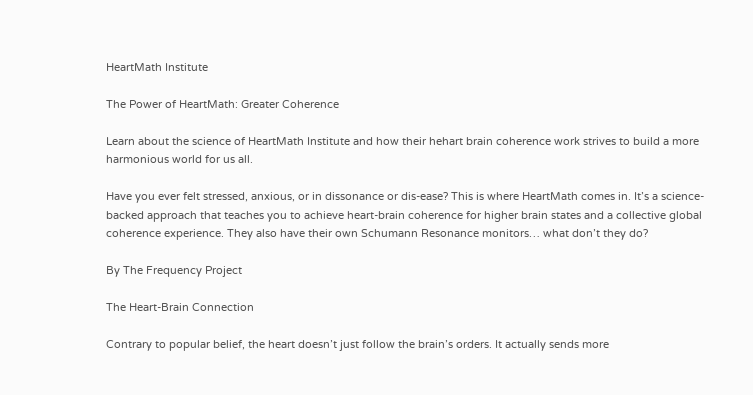HeartMath Institute

The Power of HeartMath: Greater Coherence

Learn about the science of HeartMath Institute and how their hehart brain coherence work strives to build a more harmonious world for us all.

Have you ever felt stressed, anxious, or in dissonance or dis-ease? This is where HeartMath comes in. It’s a science-backed approach that teaches you to achieve heart-brain coherence for higher brain states and a collective global coherence experience. They also have their own Schumann Resonance monitors… what don’t they do?

By The Frequency Project

The Heart-Brain Connection

Contrary to popular belief, the heart doesn’t just follow the brain’s orders. It actually sends more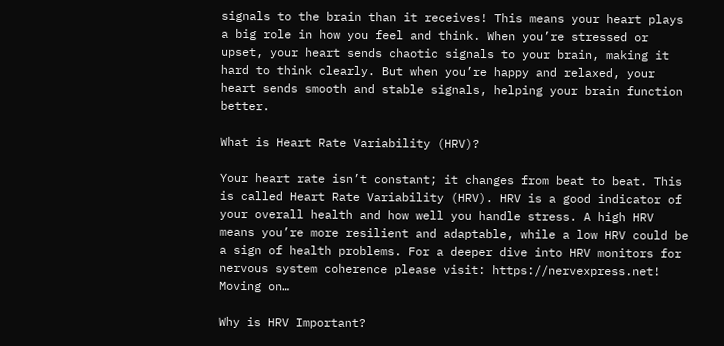signals to the brain than it receives! This means your heart plays a big role in how you feel and think. When you’re stressed or upset, your heart sends chaotic signals to your brain, making it hard to think clearly. But when you’re happy and relaxed, your heart sends smooth and stable signals, helping your brain function better.

What is Heart Rate Variability (HRV)?

Your heart rate isn’t constant; it changes from beat to beat. This is called Heart Rate Variability (HRV). HRV is a good indicator of your overall health and how well you handle stress. A high HRV means you’re more resilient and adaptable, while a low HRV could be a sign of health problems. For a deeper dive into HRV monitors for nervous system coherence please visit: https://nervexpress.net! Moving on…

Why is HRV Important?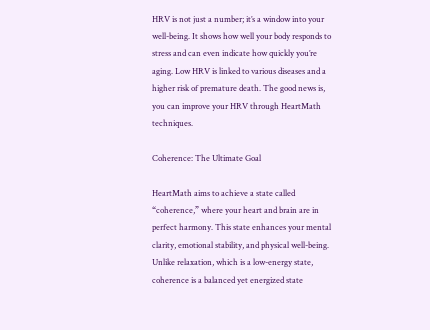HRV is not just a number; it’s a window into your well-being. It shows how well your body responds to stress and can even indicate how quickly you’re aging. Low HRV is linked to various diseases and a higher risk of premature death. The good news is, you can improve your HRV through HeartMath techniques.

Coherence: The Ultimate Goal

HeartMath aims to achieve a state called “coherence,” where your heart and brain are in perfect harmony. This state enhances your mental clarity, emotional stability, and physical well-being. Unlike relaxation, which is a low-energy state, coherence is a balanced yet energized state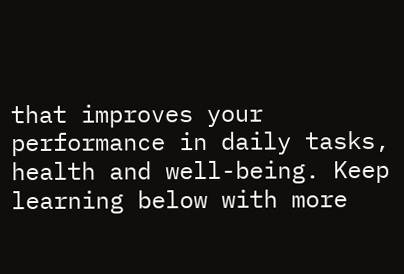that improves your performance in daily tasks, health and well-being. Keep learning below with more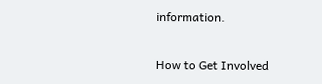information.

How to Get Involved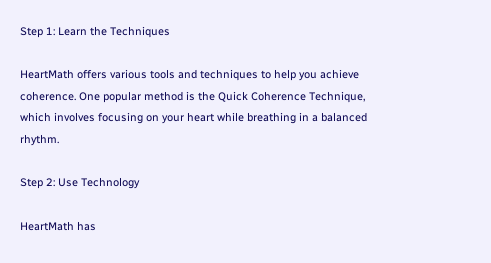Step 1: Learn the Techniques

HeartMath offers various tools and techniques to help you achieve coherence. One popular method is the Quick Coherence Technique, which involves focusing on your heart while breathing in a balanced rhythm.

Step 2: Use Technology

HeartMath has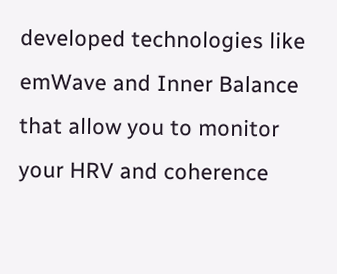developed technologies like emWave and Inner Balance that allow you to monitor your HRV and coherence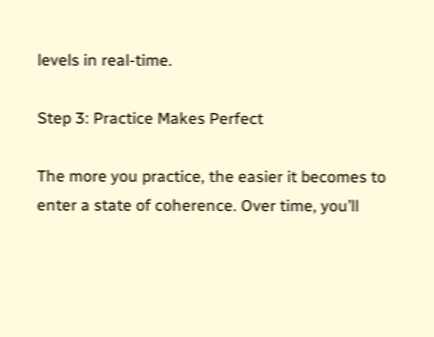levels in real-time.

Step 3: Practice Makes Perfect

The more you practice, the easier it becomes to enter a state of coherence. Over time, you’ll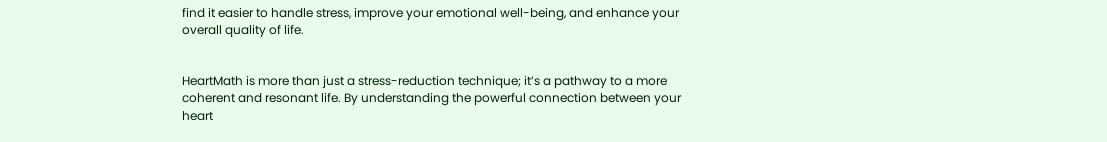find it easier to handle stress, improve your emotional well-being, and enhance your overall quality of life.


HeartMath is more than just a stress-reduction technique; it’s a pathway to a more coherent and resonant life. By understanding the powerful connection between your heart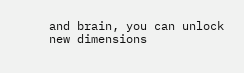and brain, you can unlock new dimensions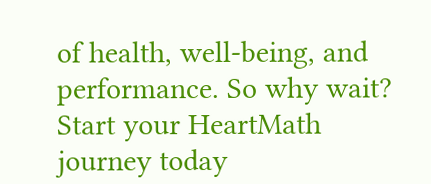of health, well-being, and performance. So why wait? Start your HeartMath journey today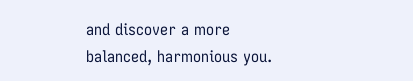and discover a more balanced, harmonious you.